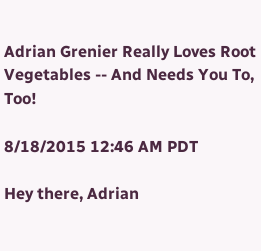Adrian Grenier Really Loves Root Vegetables -- And Needs You To, Too!

8/18/2015 12:46 AM PDT

Hey there, Adrian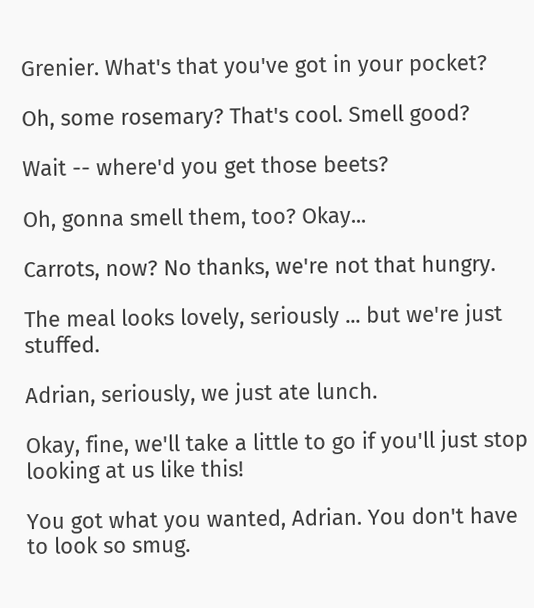Grenier. What's that you've got in your pocket?

Oh, some rosemary? That's cool. Smell good?

Wait -- where'd you get those beets?

Oh, gonna smell them, too? Okay...

Carrots, now? No thanks, we're not that hungry.

The meal looks lovely, seriously ... but we're just stuffed.

Adrian, seriously, we just ate lunch.

Okay, fine, we'll take a little to go if you'll just stop looking at us like this!

You got what you wanted, Adrian. You don't have to look so smug.